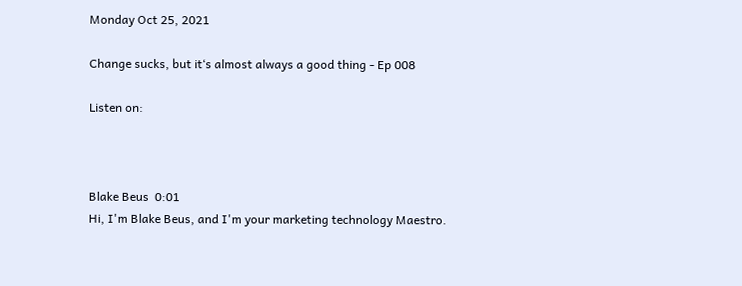Monday Oct 25, 2021

Change sucks, but it‘s almost always a good thing - Ep 008

Listen on:



Blake Beus  0:01
Hi, I'm Blake Beus, and I'm your marketing technology Maestro.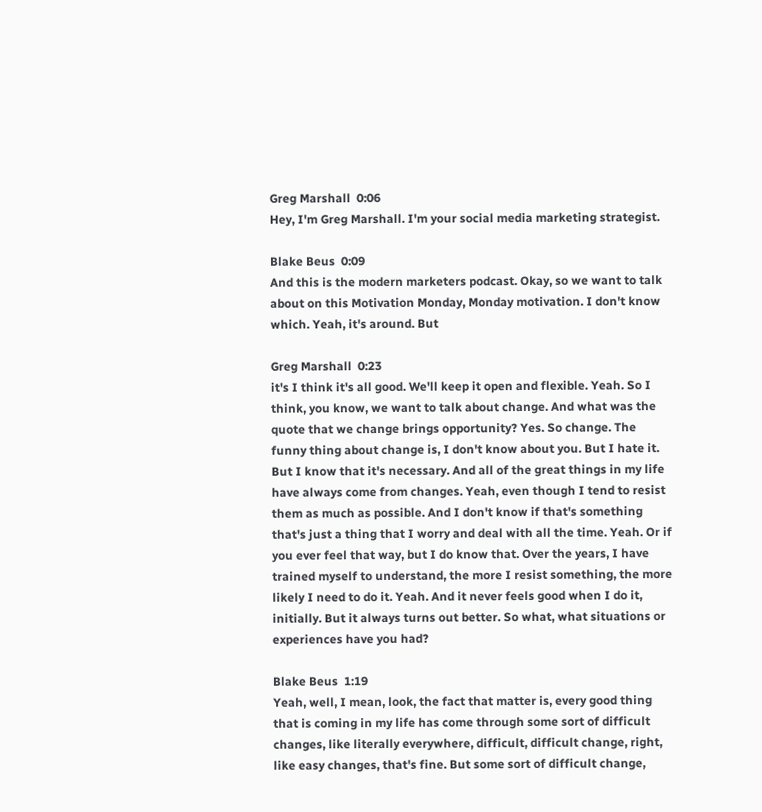Greg Marshall  0:06
Hey, I'm Greg Marshall. I'm your social media marketing strategist.

Blake Beus  0:09
And this is the modern marketers podcast. Okay, so we want to talk about on this Motivation Monday, Monday motivation. I don't know which. Yeah, it's around. But

Greg Marshall  0:23
it's I think it's all good. We'll keep it open and flexible. Yeah. So I think, you know, we want to talk about change. And what was the quote that we change brings opportunity? Yes. So change. The funny thing about change is, I don't know about you. But I hate it. But I know that it's necessary. And all of the great things in my life have always come from changes. Yeah, even though I tend to resist them as much as possible. And I don't know if that's something that's just a thing that I worry and deal with all the time. Yeah. Or if you ever feel that way, but I do know that. Over the years, I have trained myself to understand, the more I resist something, the more likely I need to do it. Yeah. And it never feels good when I do it, initially. But it always turns out better. So what, what situations or experiences have you had?

Blake Beus  1:19
Yeah, well, I mean, look, the fact that matter is, every good thing that is coming in my life has come through some sort of difficult changes, like literally everywhere, difficult, difficult change, right, like easy changes, that's fine. But some sort of difficult change,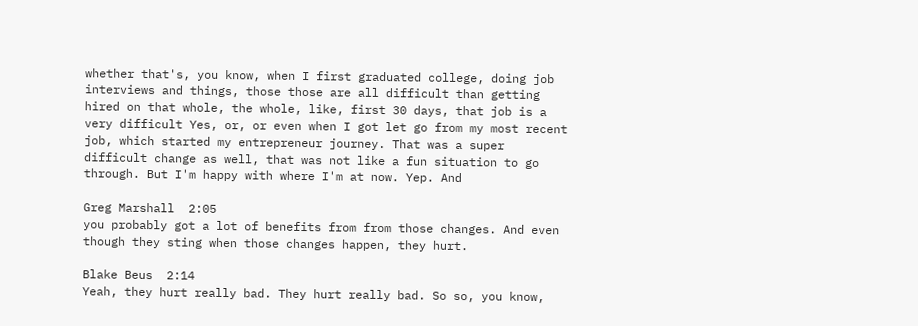whether that's, you know, when I first graduated college, doing job interviews and things, those those are all difficult than getting hired on that whole, the whole, like, first 30 days, that job is a very difficult Yes, or, or even when I got let go from my most recent job, which started my entrepreneur journey. That was a super difficult change as well, that was not like a fun situation to go through. But I'm happy with where I'm at now. Yep. And

Greg Marshall  2:05
you probably got a lot of benefits from from those changes. And even though they sting when those changes happen, they hurt.

Blake Beus  2:14
Yeah, they hurt really bad. They hurt really bad. So so, you know,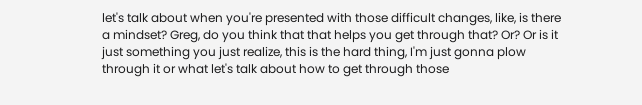let's talk about when you're presented with those difficult changes, like, is there a mindset? Greg, do you think that that helps you get through that? Or? Or is it just something you just realize, this is the hard thing, I'm just gonna plow through it or what let's talk about how to get through those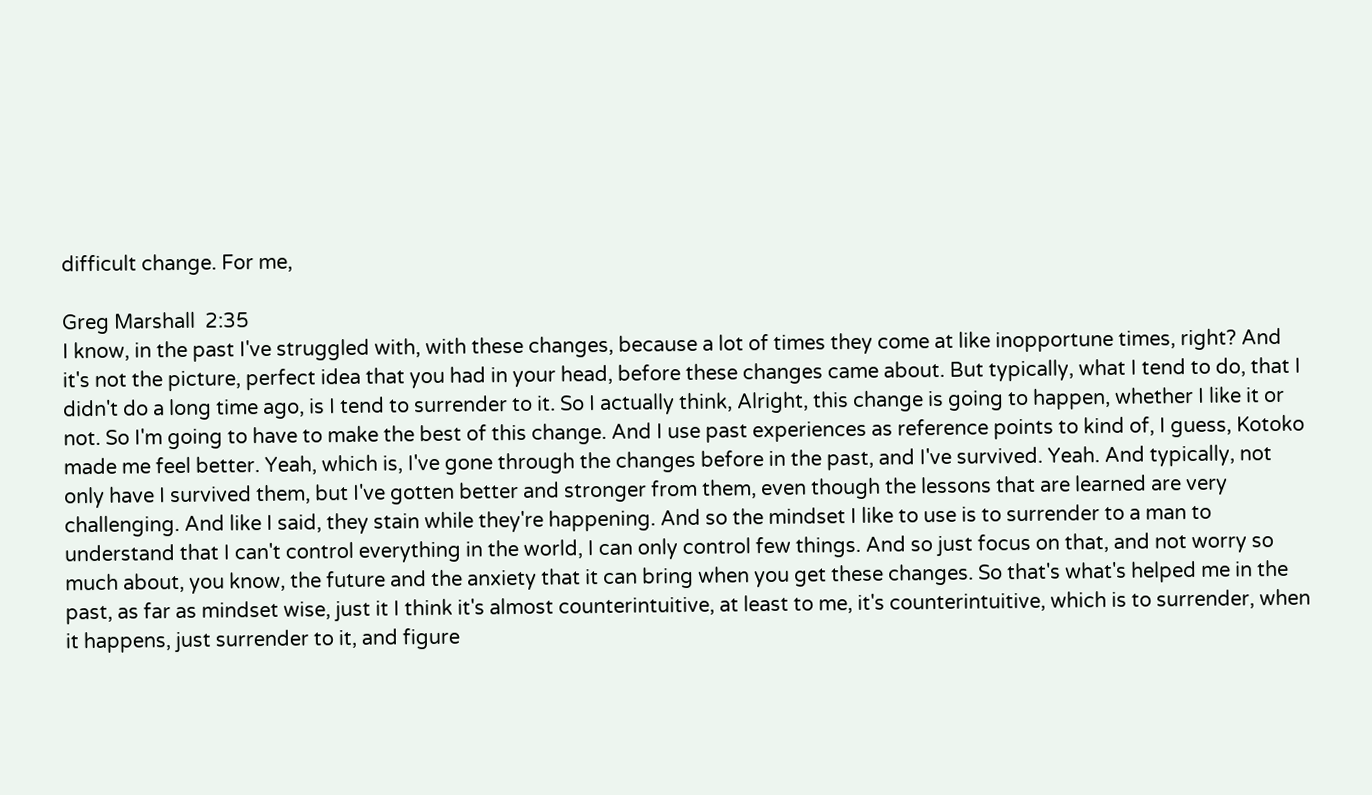difficult change. For me,

Greg Marshall  2:35
I know, in the past I've struggled with, with these changes, because a lot of times they come at like inopportune times, right? And it's not the picture, perfect idea that you had in your head, before these changes came about. But typically, what I tend to do, that I didn't do a long time ago, is I tend to surrender to it. So I actually think, Alright, this change is going to happen, whether I like it or not. So I'm going to have to make the best of this change. And I use past experiences as reference points to kind of, I guess, Kotoko made me feel better. Yeah, which is, I've gone through the changes before in the past, and I've survived. Yeah. And typically, not only have I survived them, but I've gotten better and stronger from them, even though the lessons that are learned are very challenging. And like I said, they stain while they're happening. And so the mindset I like to use is to surrender to a man to understand that I can't control everything in the world, I can only control few things. And so just focus on that, and not worry so much about, you know, the future and the anxiety that it can bring when you get these changes. So that's what's helped me in the past, as far as mindset wise, just it I think it's almost counterintuitive, at least to me, it's counterintuitive, which is to surrender, when it happens, just surrender to it, and figure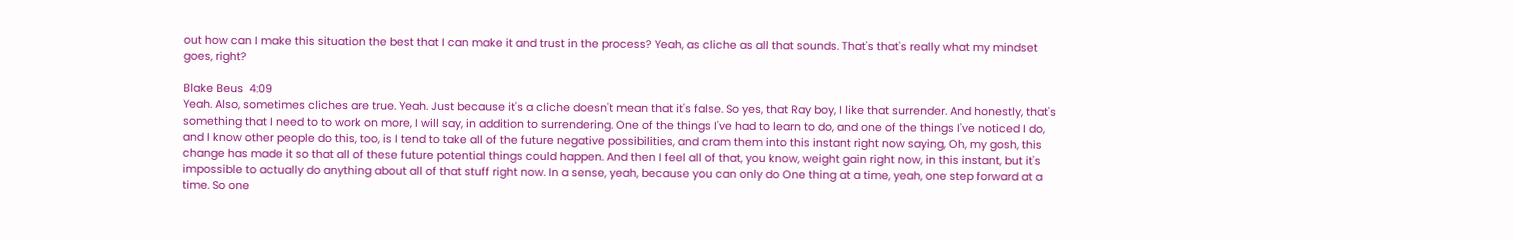out how can I make this situation the best that I can make it and trust in the process? Yeah, as cliche as all that sounds. That's that's really what my mindset goes, right?

Blake Beus  4:09
Yeah. Also, sometimes cliches are true. Yeah. Just because it's a cliche doesn't mean that it's false. So yes, that Ray boy, I like that surrender. And honestly, that's something that I need to to work on more, I will say, in addition to surrendering. One of the things I've had to learn to do, and one of the things I've noticed I do, and I know other people do this, too, is I tend to take all of the future negative possibilities, and cram them into this instant right now saying, Oh, my gosh, this change has made it so that all of these future potential things could happen. And then I feel all of that, you know, weight gain right now, in this instant, but it's impossible to actually do anything about all of that stuff right now. In a sense, yeah, because you can only do One thing at a time, yeah, one step forward at a time. So one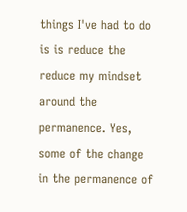things I've had to do is is reduce the reduce my mindset around the permanence. Yes, some of the change in the permanence of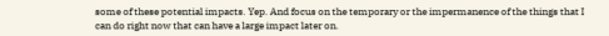some of these potential impacts. Yep. And focus on the temporary or the impermanence of the things that I can do right now that can have a large impact later on.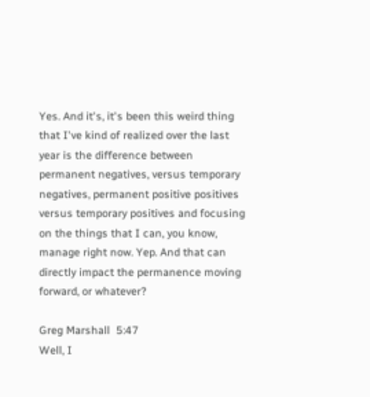Yes. And it's, it's been this weird thing that I've kind of realized over the last year is the difference between permanent negatives, versus temporary negatives, permanent positive positives versus temporary positives and focusing on the things that I can, you know, manage right now. Yep. And that can directly impact the permanence moving forward, or whatever?

Greg Marshall  5:47
Well, I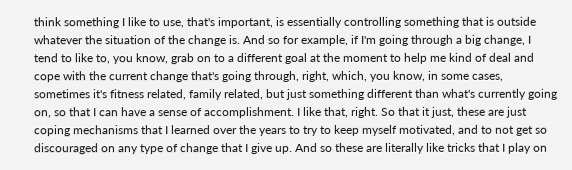think something I like to use, that's important, is essentially controlling something that is outside whatever the situation of the change is. And so for example, if I'm going through a big change, I tend to like to, you know, grab on to a different goal at the moment to help me kind of deal and cope with the current change that's going through, right, which, you know, in some cases, sometimes it's fitness related, family related, but just something different than what's currently going on, so that I can have a sense of accomplishment. I like that, right. So that it just, these are just coping mechanisms that I learned over the years to try to keep myself motivated, and to not get so discouraged on any type of change that I give up. And so these are literally like tricks that I play on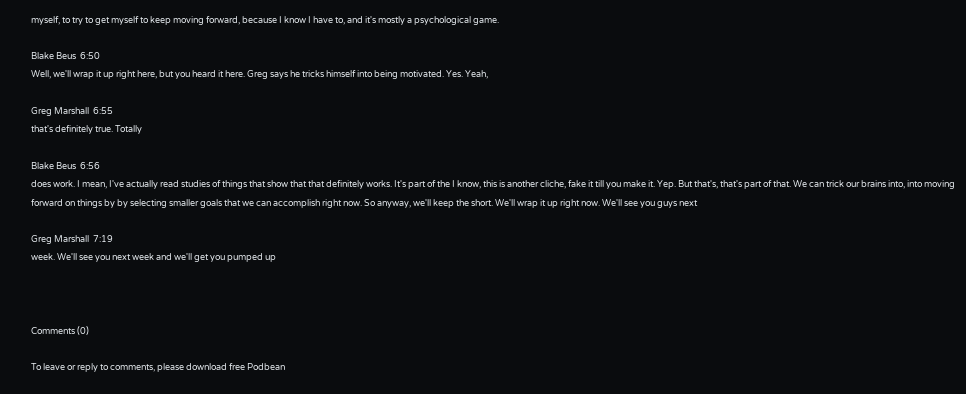myself, to try to get myself to keep moving forward, because I know I have to, and it's mostly a psychological game.

Blake Beus  6:50
Well, we'll wrap it up right here, but you heard it here. Greg says he tricks himself into being motivated. Yes. Yeah,

Greg Marshall  6:55
that's definitely true. Totally

Blake Beus  6:56
does work. I mean, I've actually read studies of things that show that that definitely works. It's part of the I know, this is another cliche, fake it till you make it. Yep. But that's, that's part of that. We can trick our brains into, into moving forward on things by by selecting smaller goals that we can accomplish right now. So anyway, we'll keep the short. We'll wrap it up right now. We'll see you guys next

Greg Marshall  7:19
week. We'll see you next week and we'll get you pumped up



Comments (0)

To leave or reply to comments, please download free Podbean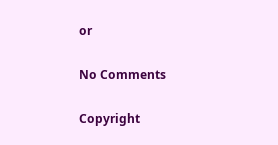or

No Comments

Copyright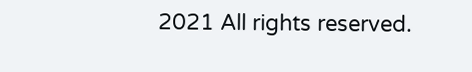2021 All rights reserved.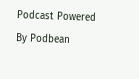Podcast Powered By Podbean